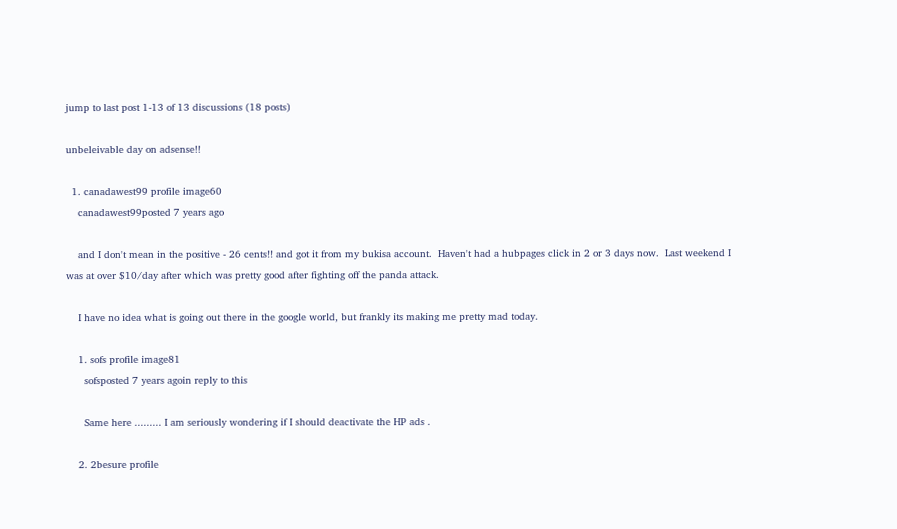jump to last post 1-13 of 13 discussions (18 posts)

unbeleivable day on adsense!!

  1. canadawest99 profile image60
    canadawest99posted 7 years ago

    and I don't mean in the positive - 26 cents!! and got it from my bukisa account.  Haven't had a hubpages click in 2 or 3 days now.  Last weekend I was at over $10/day after which was pretty good after fighting off the panda attack.

    I have no idea what is going out there in the google world, but frankly its making me pretty mad today.

    1. sofs profile image81
      sofsposted 7 years agoin reply to this

      Same here ......... I am seriously wondering if I should deactivate the HP ads .

    2. 2besure profile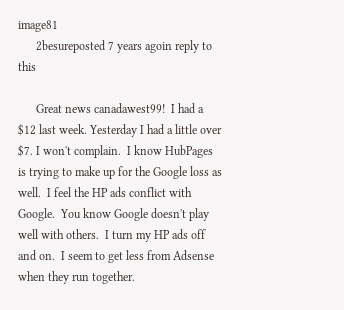image81
      2besureposted 7 years agoin reply to this

      Great news canadawest99!  I had a $12 last week. Yesterday I had a little over $7. I won't complain.  I know HubPages is trying to make up for the Google loss as well.  I feel the HP ads conflict with Google.  You know Google doesn't play well with others.  I turn my HP ads off and on.  I seem to get less from Adsense when they run together.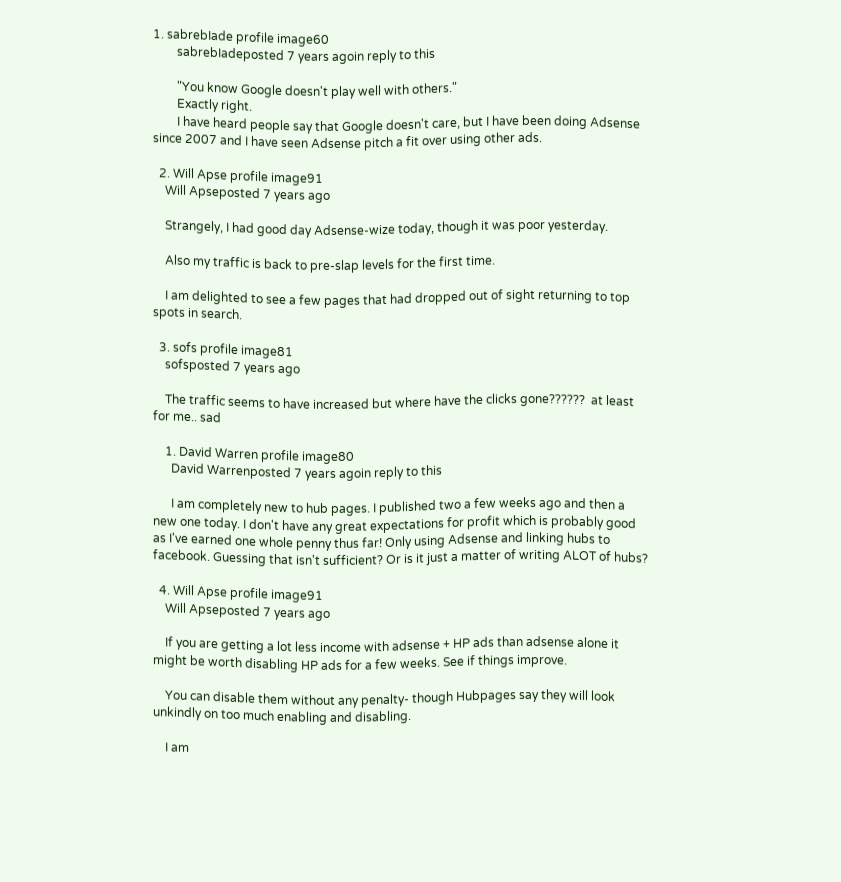1. sabrebIade profile image60
        sabrebIadeposted 7 years agoin reply to this

        "You know Google doesn't play well with others."
        Exactly right.
        I have heard people say that Google doesn't care, but I have been doing Adsense since 2007 and I have seen Adsense pitch a fit over using other ads.

  2. Will Apse profile image91
    Will Apseposted 7 years ago

    Strangely, I had good day Adsense-wize today, though it was poor yesterday.

    Also my traffic is back to pre-slap levels for the first time.

    I am delighted to see a few pages that had dropped out of sight returning to top spots in search.

  3. sofs profile image81
    sofsposted 7 years ago

    The traffic seems to have increased but where have the clicks gone??????  at least for me.. sad

    1. David Warren profile image80
      David Warrenposted 7 years agoin reply to this

      I am completely new to hub pages. I published two a few weeks ago and then a new one today. I don't have any great expectations for profit which is probably good as I've earned one whole penny thus far! Only using Adsense and linking hubs to facebook. Guessing that isn't sufficient? Or is it just a matter of writing ALOT of hubs?

  4. Will Apse profile image91
    Will Apseposted 7 years ago

    If you are getting a lot less income with adsense + HP ads than adsense alone it might be worth disabling HP ads for a few weeks. See if things improve.

    You can disable them without any penalty- though Hubpages say they will look unkindly on too much enabling and disabling.

    I am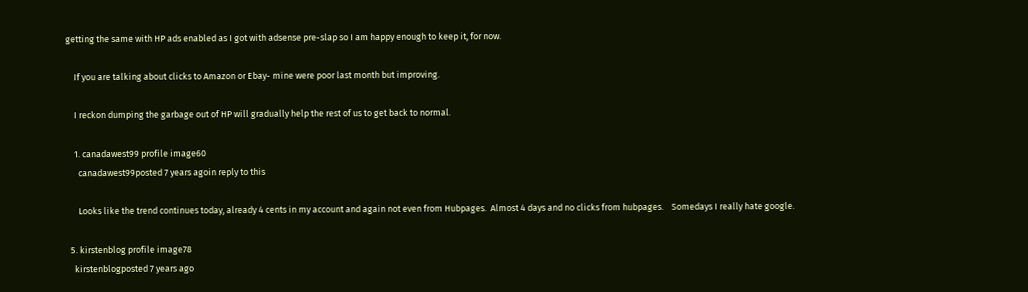getting the same with HP ads enabled as I got with adsense pre-slap so I am happy enough to keep it, for now.

    If you are talking about clicks to Amazon or Ebay- mine were poor last month but improving.

    I reckon dumping the garbage out of HP will gradually help the rest of us to get back to normal.

    1. canadawest99 profile image60
      canadawest99posted 7 years agoin reply to this

      Looks like the trend continues today, already 4 cents in my account and again not even from Hubpages.  Almost 4 days and no clicks from hubpages.    Somedays I really hate google.

  5. kirstenblog profile image78
    kirstenblogposted 7 years ago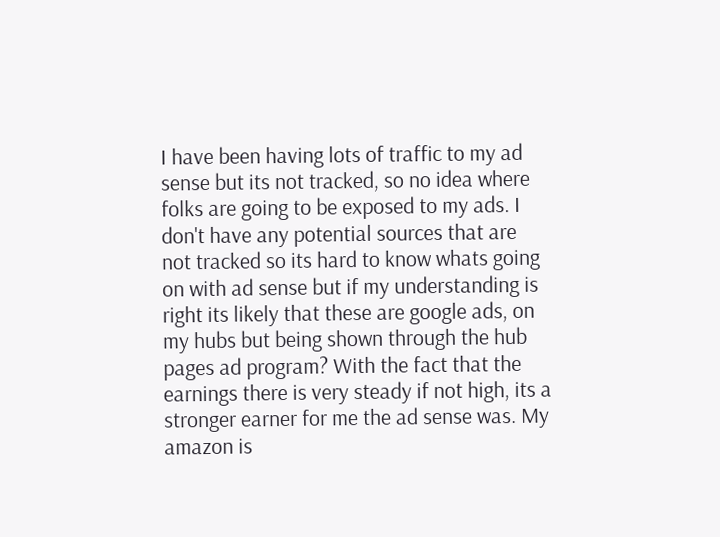I have been having lots of traffic to my ad sense but its not tracked, so no idea where folks are going to be exposed to my ads. I don't have any potential sources that are not tracked so its hard to know whats going on with ad sense but if my understanding is right its likely that these are google ads, on my hubs but being shown through the hub pages ad program? With the fact that the earnings there is very steady if not high, its a stronger earner for me the ad sense was. My amazon is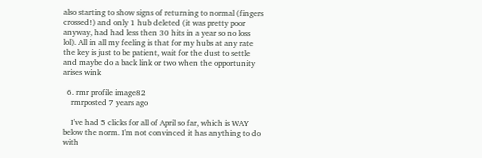also starting to show signs of returning to normal (fingers crossed!) and only 1 hub deleted (it was pretty poor anyway, had had less then 30 hits in a year so no loss lol). All in all my feeling is that for my hubs at any rate the key is just to be patient, wait for the dust to settle and maybe do a back link or two when the opportunity arises wink

  6. rmr profile image82
    rmrposted 7 years ago

    I've had 5 clicks for all of April so far, which is WAY below the norm. I'm not convinced it has anything to do with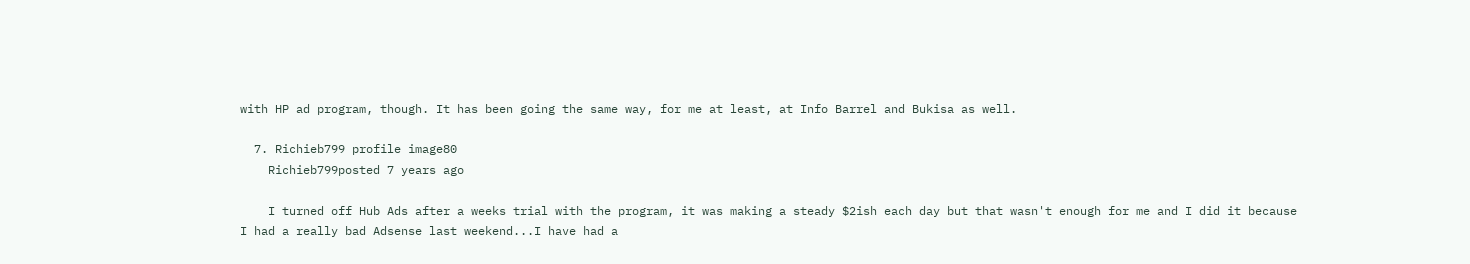with HP ad program, though. It has been going the same way, for me at least, at Info Barrel and Bukisa as well.

  7. Richieb799 profile image80
    Richieb799posted 7 years ago

    I turned off Hub Ads after a weeks trial with the program, it was making a steady $2ish each day but that wasn't enough for me and I did it because I had a really bad Adsense last weekend...I have had a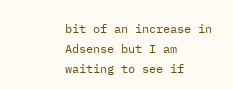bit of an increase in Adsense but I am waiting to see if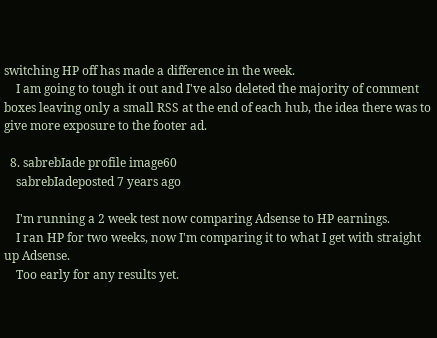switching HP off has made a difference in the week.
    I am going to tough it out and I've also deleted the majority of comment boxes leaving only a small RSS at the end of each hub, the idea there was to give more exposure to the footer ad.

  8. sabrebIade profile image60
    sabrebIadeposted 7 years ago

    I'm running a 2 week test now comparing Adsense to HP earnings.
    I ran HP for two weeks, now I'm comparing it to what I get with straight up Adsense.
    Too early for any results yet.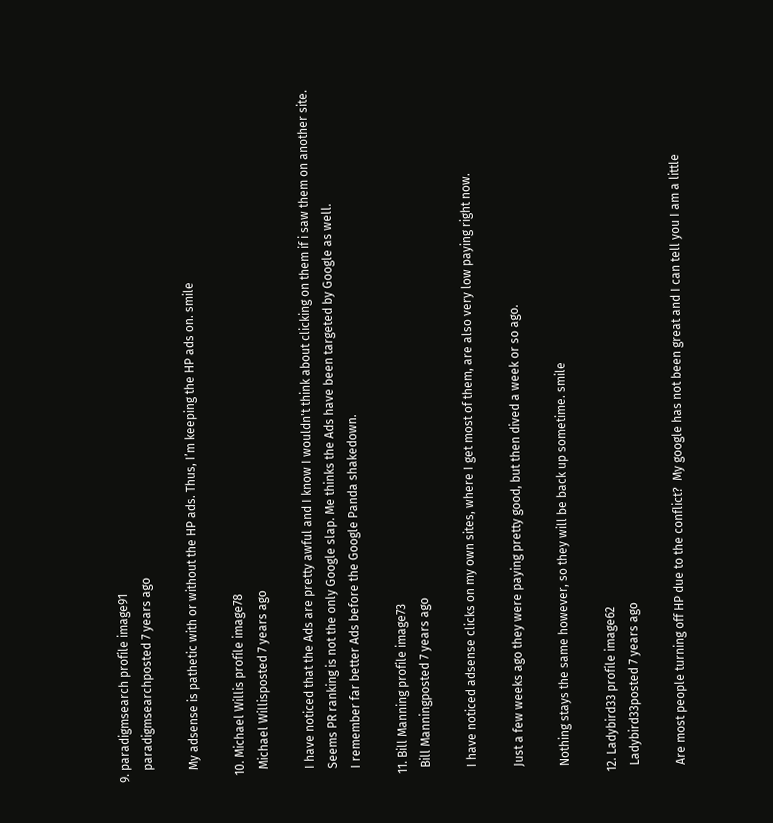9. paradigmsearch profile image91
    paradigmsearchposted 7 years ago

    My adsense is pathetic with or without the HP ads. Thus, I’m keeping the HP ads on. smile

  10. Michael Willis profile image78
    Michael Willisposted 7 years ago

    I have noticed that the Ads are pretty awful and I know I wouldn't think about clicking on them if i saw them on another site.
    Seems PR ranking is not the only Google slap. Me thinks the Ads have been targeted by Google as well.
    I remember far better Ads before the Google Panda shakedown.

  11. Bill Manning profile image73
    Bill Manningposted 7 years ago

    I have noticed adsense clicks on my own sites, where I get most of them, are also very low paying right now.

    Just a few weeks ago they were paying pretty good, but then dived a week or so ago.

    Nothing stays the same however, so they will be back up sometime. smile

  12. Ladybird33 profile image62
    Ladybird33posted 7 years ago

    Are most people turning off HP due to the conflict?  My google has not been great and I can tell you I am a little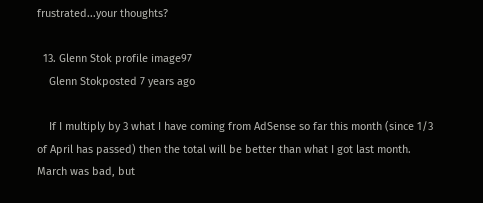frustrated...your thoughts?

  13. Glenn Stok profile image97
    Glenn Stokposted 7 years ago

    If I multiply by 3 what I have coming from AdSense so far this month (since 1/3 of April has passed) then the total will be better than what I got last month. March was bad, but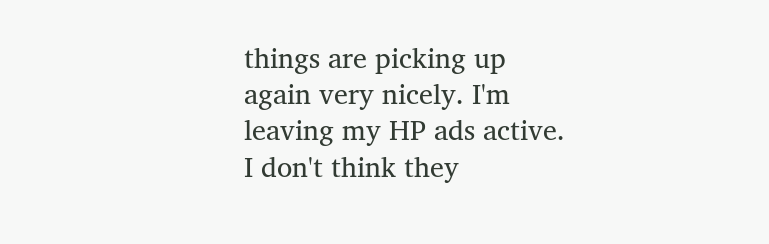things are picking up again very nicely. I'm leaving my HP ads active. I don't think they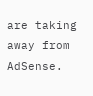are taking away from AdSense.